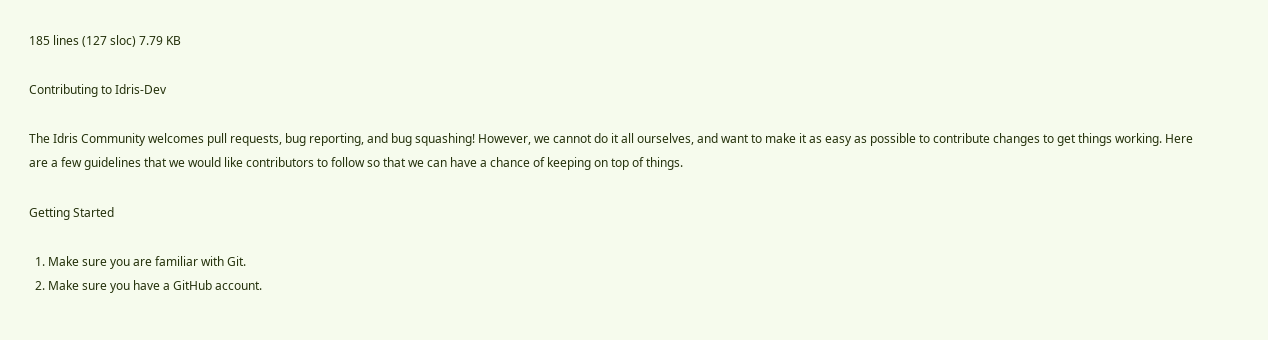185 lines (127 sloc) 7.79 KB

Contributing to Idris-Dev

The Idris Community welcomes pull requests, bug reporting, and bug squashing! However, we cannot do it all ourselves, and want to make it as easy as possible to contribute changes to get things working. Here are a few guidelines that we would like contributors to follow so that we can have a chance of keeping on top of things.

Getting Started

  1. Make sure you are familiar with Git.
  2. Make sure you have a GitHub account.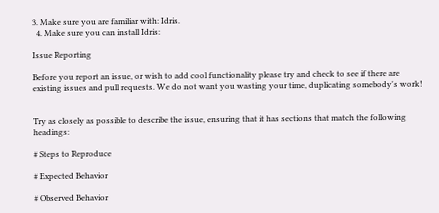3. Make sure you are familiar with: Idris.
  4. Make sure you can install Idris:

Issue Reporting

Before you report an issue, or wish to add cool functionality please try and check to see if there are existing issues and pull requests. We do not want you wasting your time, duplicating somebody's work!


Try as closely as possible to describe the issue, ensuring that it has sections that match the following headings:

# Steps to Reproduce

# Expected Behavior

# Observed Behavior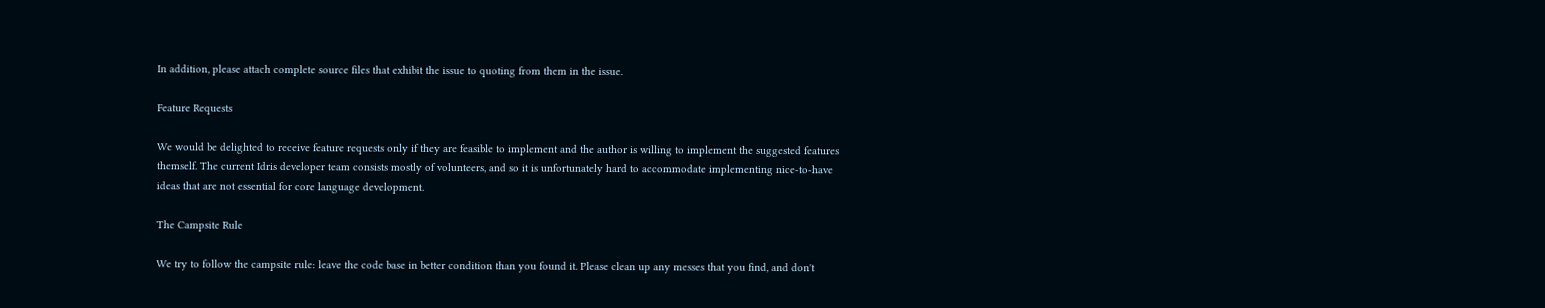In addition, please attach complete source files that exhibit the issue to quoting from them in the issue.

Feature Requests

We would be delighted to receive feature requests only if they are feasible to implement and the author is willing to implement the suggested features themself. The current Idris developer team consists mostly of volunteers, and so it is unfortunately hard to accommodate implementing nice-to-have ideas that are not essential for core language development.

The Campsite Rule

We try to follow the campsite rule: leave the code base in better condition than you found it. Please clean up any messes that you find, and don't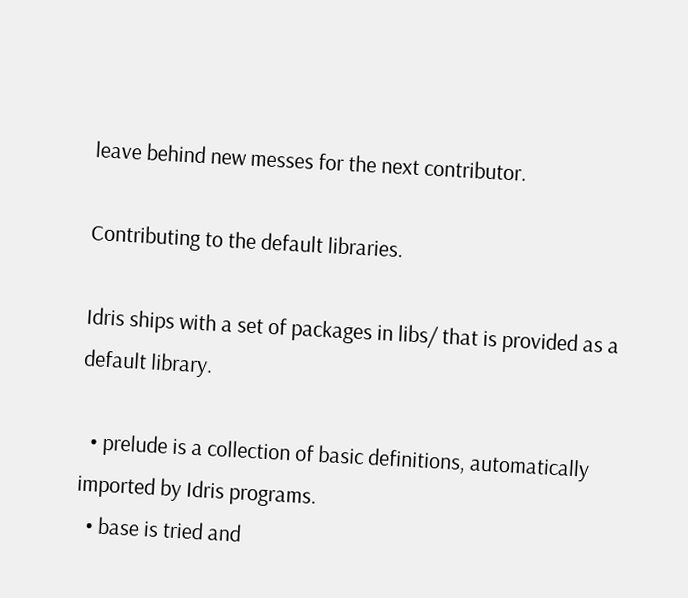leave behind new messes for the next contributor.

Contributing to the default libraries.

Idris ships with a set of packages in libs/ that is provided as a default library.

  • prelude is a collection of basic definitions, automatically imported by Idris programs.
  • base is tried and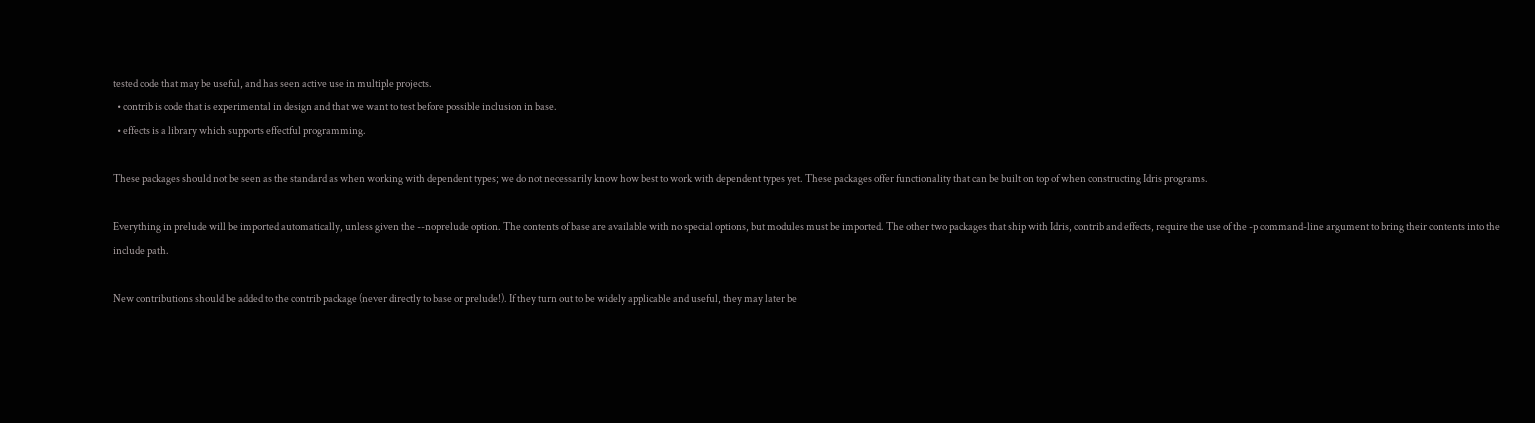tested code that may be useful, and has seen active use in multiple projects.
  • contrib is code that is experimental in design and that we want to test before possible inclusion in base.
  • effects is a library which supports effectful programming.

These packages should not be seen as the standard as when working with dependent types; we do not necessarily know how best to work with dependent types yet. These packages offer functionality that can be built on top of when constructing Idris programs.

Everything in prelude will be imported automatically, unless given the --noprelude option. The contents of base are available with no special options, but modules must be imported. The other two packages that ship with Idris, contrib and effects, require the use of the -p command-line argument to bring their contents into the include path.

New contributions should be added to the contrib package (never directly to base or prelude!). If they turn out to be widely applicable and useful, they may later be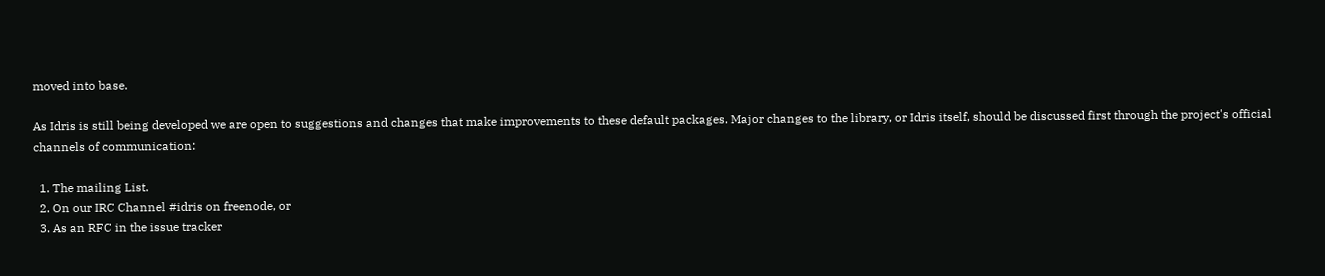moved into base.

As Idris is still being developed we are open to suggestions and changes that make improvements to these default packages. Major changes to the library, or Idris itself, should be discussed first through the project's official channels of communication:

  1. The mailing List.
  2. On our IRC Channel #idris on freenode, or
  3. As an RFC in the issue tracker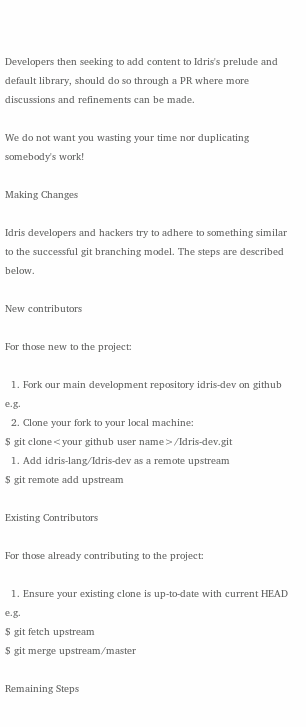Developers then seeking to add content to Idris's prelude and default library, should do so through a PR where more discussions and refinements can be made.

We do not want you wasting your time nor duplicating somebody's work!

Making Changes

Idris developers and hackers try to adhere to something similar to the successful git branching model. The steps are described below.

New contributors

For those new to the project:

  1. Fork our main development repository idris-dev on github e.g.
  2. Clone your fork to your local machine:
$ git clone<your github user name>/Idris-dev.git
  1. Add idris-lang/Idris-dev as a remote upstream
$ git remote add upstream

Existing Contributors

For those already contributing to the project:

  1. Ensure your existing clone is up-to-date with current HEAD e.g.
$ git fetch upstream
$ git merge upstream/master

Remaining Steps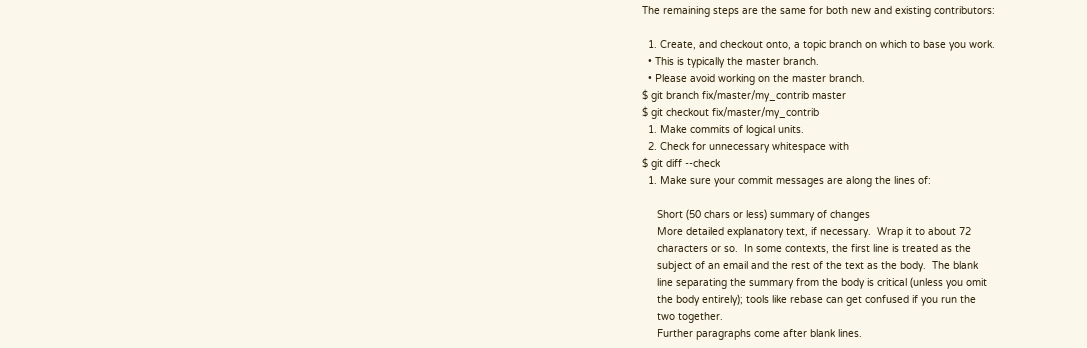The remaining steps are the same for both new and existing contributors:

  1. Create, and checkout onto, a topic branch on which to base you work.
  • This is typically the master branch.
  • Please avoid working on the master branch.
$ git branch fix/master/my_contrib master
$ git checkout fix/master/my_contrib
  1. Make commits of logical units.
  2. Check for unnecessary whitespace with
$ git diff --check
  1. Make sure your commit messages are along the lines of:

     Short (50 chars or less) summary of changes
     More detailed explanatory text, if necessary.  Wrap it to about 72
     characters or so.  In some contexts, the first line is treated as the
     subject of an email and the rest of the text as the body.  The blank
     line separating the summary from the body is critical (unless you omit
     the body entirely); tools like rebase can get confused if you run the
     two together.
     Further paragraphs come after blank lines.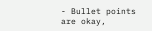- Bullet points are okay,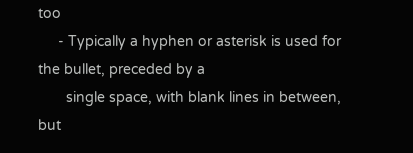too
     - Typically a hyphen or asterisk is used for the bullet, preceded by a
       single space, with blank lines in between, but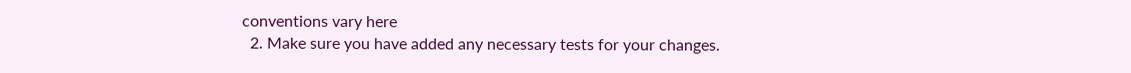conventions vary here
  2. Make sure you have added any necessary tests for your changes.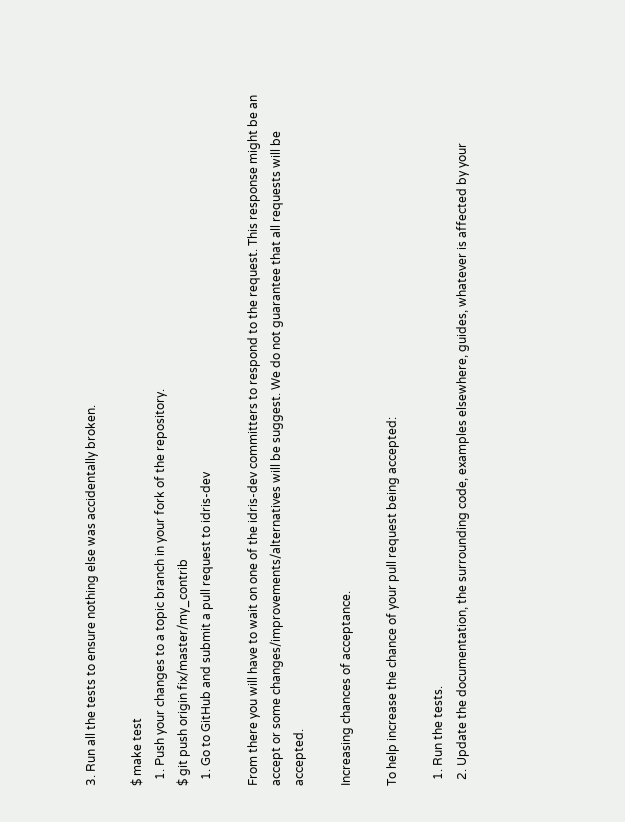3. Run all the tests to ensure nothing else was accidentally broken.

$ make test
  1. Push your changes to a topic branch in your fork of the repository.
$ git push origin fix/master/my_contrib
  1. Go to GitHub and submit a pull request to idris-dev

From there you will have to wait on one of the idris-dev committers to respond to the request. This response might be an accept or some changes/improvements/alternatives will be suggest. We do not guarantee that all requests will be accepted.

Increasing chances of acceptance.

To help increase the chance of your pull request being accepted:

  1. Run the tests.
  2. Update the documentation, the surrounding code, examples elsewhere, guides, whatever is affected by your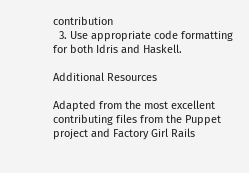contribution
  3. Use appropriate code formatting for both Idris and Haskell.

Additional Resources

Adapted from the most excellent contributing files from the Puppet project and Factory Girl Rails